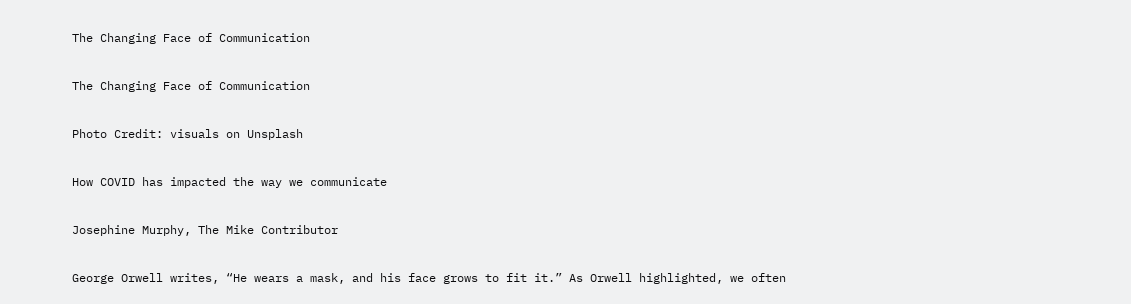The Changing Face of Communication

The Changing Face of Communication

Photo Credit: visuals on Unsplash

How COVID has impacted the way we communicate

Josephine Murphy, The Mike Contributor

George Orwell writes, “He wears a mask, and his face grows to fit it.” As Orwell highlighted, we often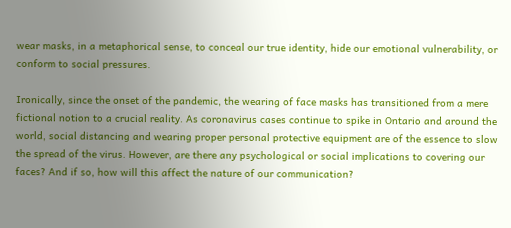wear masks, in a metaphorical sense, to conceal our true identity, hide our emotional vulnerability, or conform to social pressures.

Ironically, since the onset of the pandemic, the wearing of face masks has transitioned from a mere fictional notion to a crucial reality. As coronavirus cases continue to spike in Ontario and around the world, social distancing and wearing proper personal protective equipment are of the essence to slow the spread of the virus. However, are there any psychological or social implications to covering our faces? And if so, how will this affect the nature of our communication?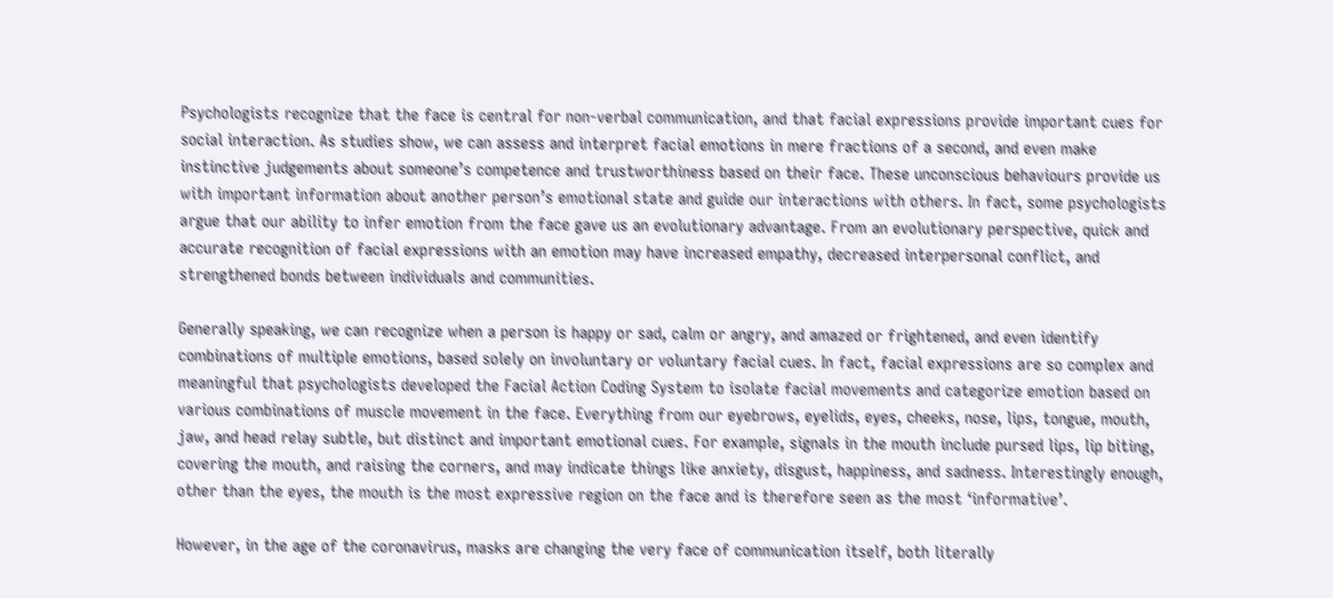Psychologists recognize that the face is central for non-verbal communication, and that facial expressions provide important cues for social interaction. As studies show, we can assess and interpret facial emotions in mere fractions of a second, and even make instinctive judgements about someone’s competence and trustworthiness based on their face. These unconscious behaviours provide us with important information about another person’s emotional state and guide our interactions with others. In fact, some psychologists argue that our ability to infer emotion from the face gave us an evolutionary advantage. From an evolutionary perspective, quick and accurate recognition of facial expressions with an emotion may have increased empathy, decreased interpersonal conflict, and strengthened bonds between individuals and communities.

Generally speaking, we can recognize when a person is happy or sad, calm or angry, and amazed or frightened, and even identify combinations of multiple emotions, based solely on involuntary or voluntary facial cues. In fact, facial expressions are so complex and meaningful that psychologists developed the Facial Action Coding System to isolate facial movements and categorize emotion based on various combinations of muscle movement in the face. Everything from our eyebrows, eyelids, eyes, cheeks, nose, lips, tongue, mouth, jaw, and head relay subtle, but distinct and important emotional cues. For example, signals in the mouth include pursed lips, lip biting, covering the mouth, and raising the corners, and may indicate things like anxiety, disgust, happiness, and sadness. Interestingly enough, other than the eyes, the mouth is the most expressive region on the face and is therefore seen as the most ‘informative’.

However, in the age of the coronavirus, masks are changing the very face of communication itself, both literally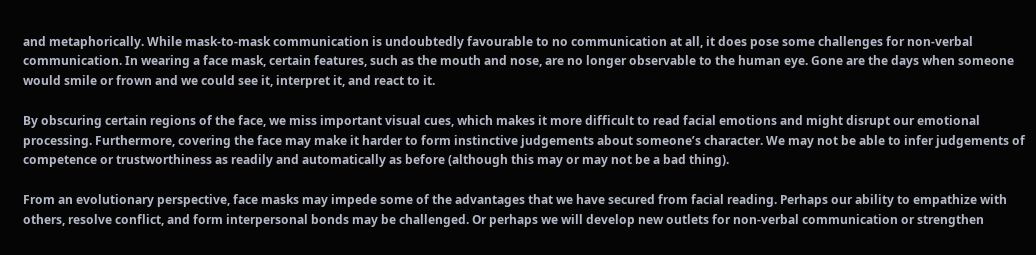and metaphorically. While mask-to-mask communication is undoubtedly favourable to no communication at all, it does pose some challenges for non-verbal communication. In wearing a face mask, certain features, such as the mouth and nose, are no longer observable to the human eye. Gone are the days when someone would smile or frown and we could see it, interpret it, and react to it.

By obscuring certain regions of the face, we miss important visual cues, which makes it more difficult to read facial emotions and might disrupt our emotional processing. Furthermore, covering the face may make it harder to form instinctive judgements about someone’s character. We may not be able to infer judgements of competence or trustworthiness as readily and automatically as before (although this may or may not be a bad thing).

From an evolutionary perspective, face masks may impede some of the advantages that we have secured from facial reading. Perhaps our ability to empathize with others, resolve conflict, and form interpersonal bonds may be challenged. Or perhaps we will develop new outlets for non-verbal communication or strengthen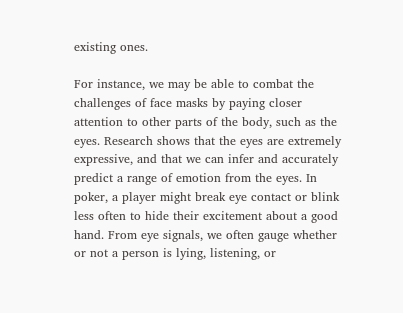existing ones.

For instance, we may be able to combat the challenges of face masks by paying closer attention to other parts of the body, such as the eyes. Research shows that the eyes are extremely expressive, and that we can infer and accurately predict a range of emotion from the eyes. In poker, a player might break eye contact or blink less often to hide their excitement about a good hand. From eye signals, we often gauge whether or not a person is lying, listening, or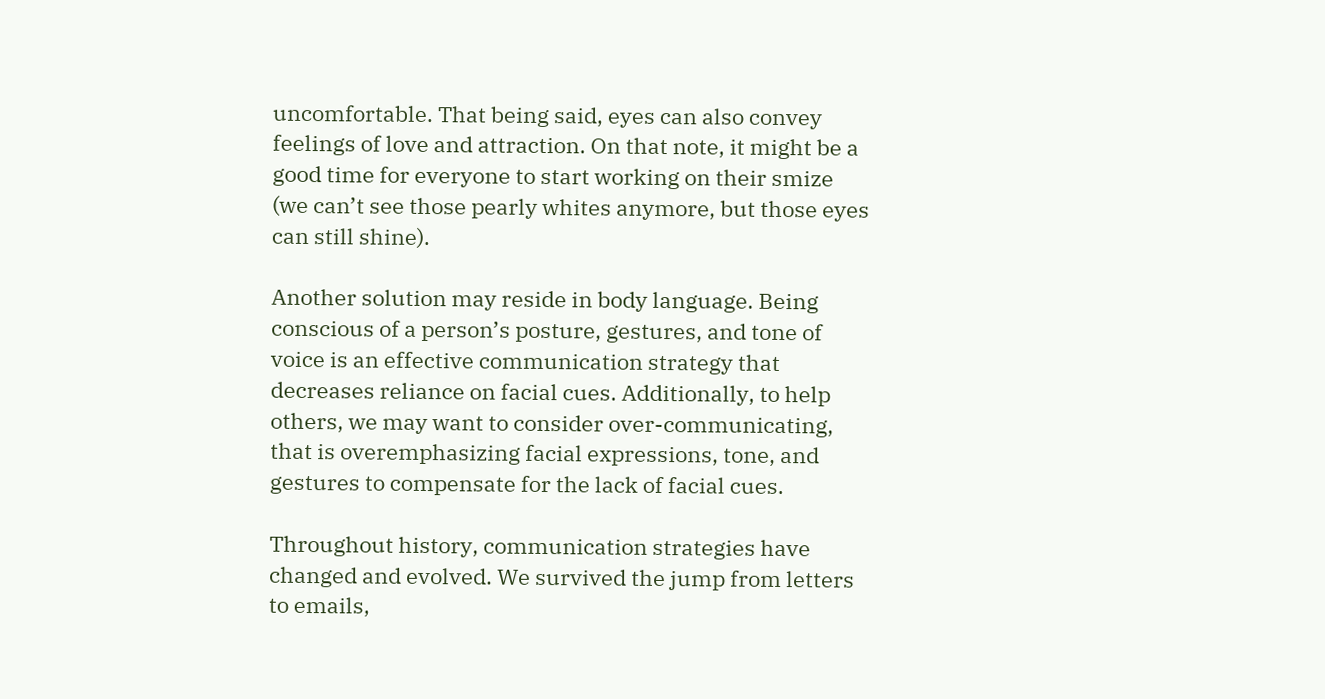uncomfortable. That being said, eyes can also convey feelings of love and attraction. On that note, it might be a good time for everyone to start working on their smize (we can’t see those pearly whites anymore, but those eyes can still shine).

Another solution may reside in body language. Being conscious of a person’s posture, gestures, and tone of voice is an effective communication strategy that decreases reliance on facial cues. Additionally, to help others, we may want to consider over-communicating, that is overemphasizing facial expressions, tone, and gestures to compensate for the lack of facial cues.

Throughout history, communication strategies have changed and evolved. We survived the jump from letters to emails,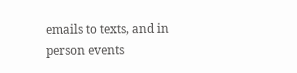emails to texts, and in person events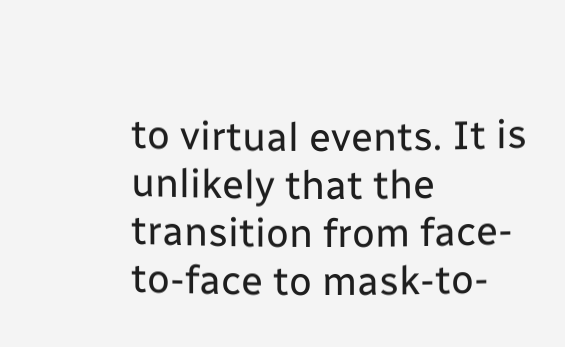to virtual events. It is unlikely that the transition from face-to-face to mask-to-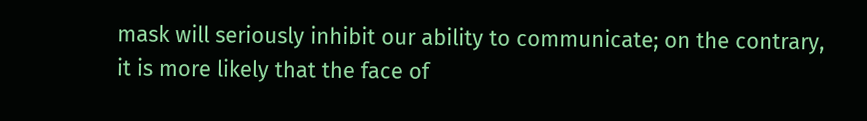mask will seriously inhibit our ability to communicate; on the contrary, it is more likely that the face of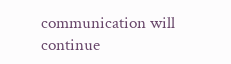communication will continue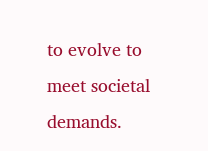to evolve to meet societal demands.